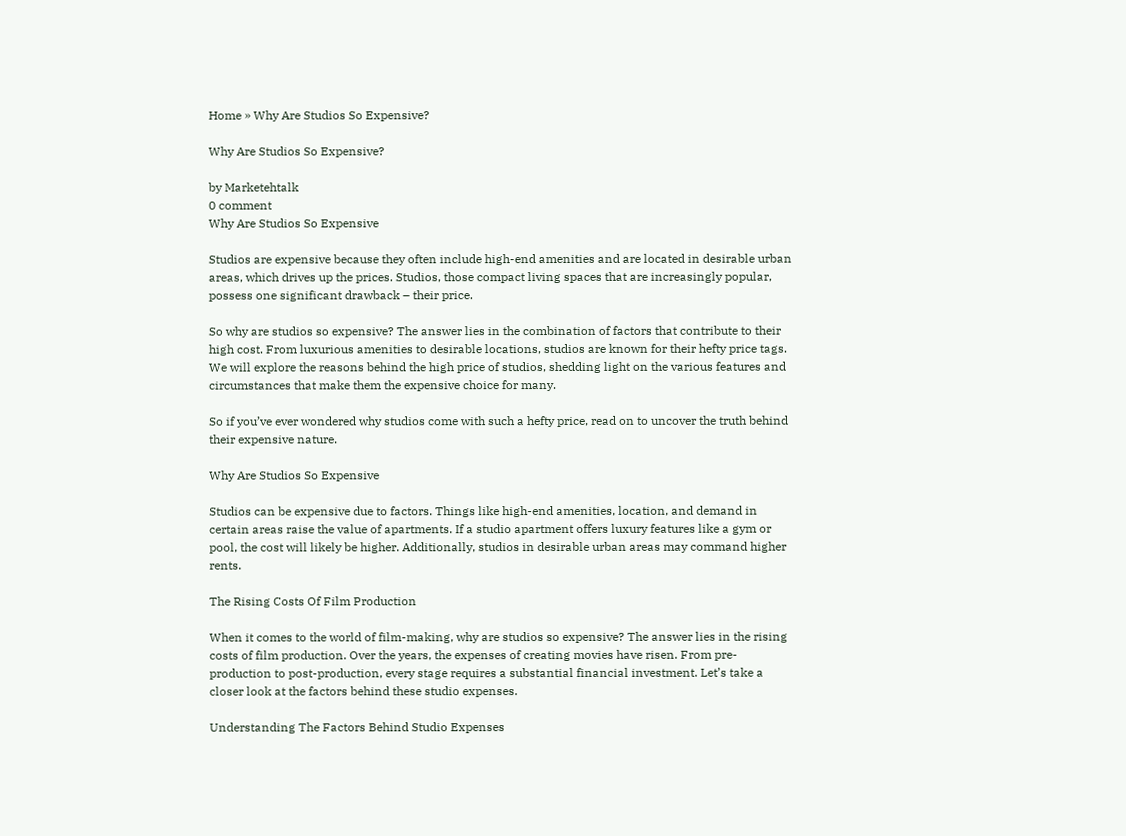Home » Why Are Studios So Expensive?

Why Are Studios So Expensive?

by Marketehtalk
0 comment
Why Are Studios So Expensive

Studios are expensive because they often include high-end amenities and are located in desirable urban areas, which drives up the prices. Studios, those compact living spaces that are increasingly popular, possess one significant drawback – their price.

So why are studios so expensive? The answer lies in the combination of factors that contribute to their high cost. From luxurious amenities to desirable locations, studios are known for their hefty price tags. We will explore the reasons behind the high price of studios, shedding light on the various features and circumstances that make them the expensive choice for many.

So if you’ve ever wondered why studios come with such a hefty price, read on to uncover the truth behind their expensive nature.

Why Are Studios So Expensive

Studios can be expensive due to factors. Things like high-end amenities, location, and demand in certain areas raise the value of apartments. If a studio apartment offers luxury features like a gym or pool, the cost will likely be higher. Additionally, studios in desirable urban areas may command higher rents.

The Rising Costs Of Film Production

When it comes to the world of film-making, why are studios so expensive? The answer lies in the rising costs of film production. Over the years, the expenses of creating movies have risen. From pre-production to post-production, every stage requires a substantial financial investment. Let’s take a closer look at the factors behind these studio expenses.

Understanding The Factors Behind Studio Expenses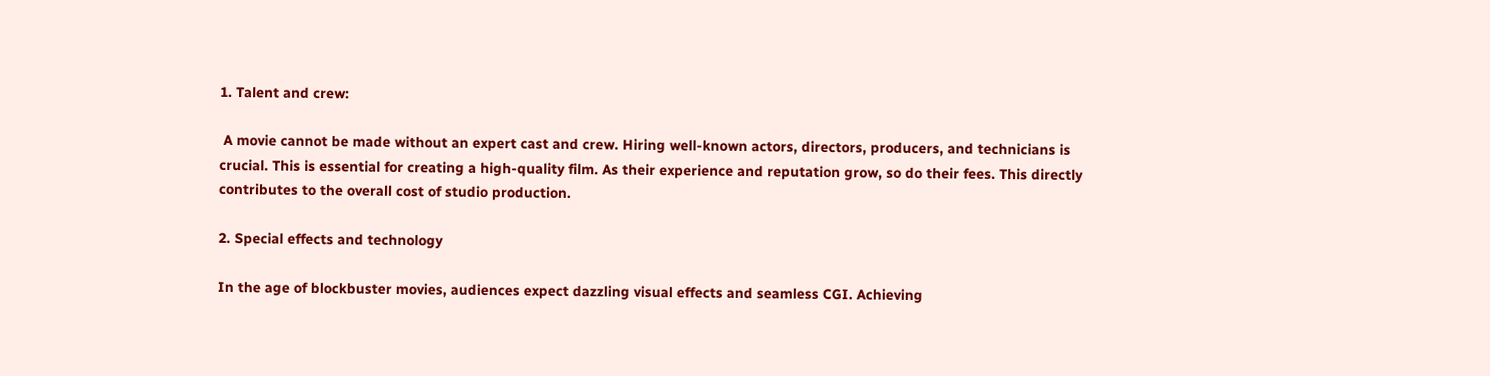1. Talent and crew:

 A movie cannot be made without an expert cast and crew. Hiring well-known actors, directors, producers, and technicians is crucial. This is essential for creating a high-quality film. As their experience and reputation grow, so do their fees. This directly contributes to the overall cost of studio production.

2. Special effects and technology

In the age of blockbuster movies, audiences expect dazzling visual effects and seamless CGI. Achieving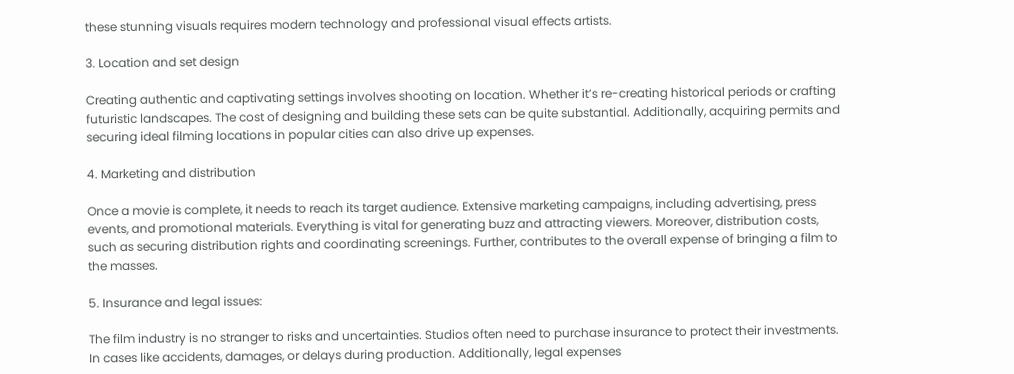these stunning visuals requires modern technology and professional visual effects artists.

3. Location and set design

Creating authentic and captivating settings involves shooting on location. Whether it’s re-creating historical periods or crafting futuristic landscapes. The cost of designing and building these sets can be quite substantial. Additionally, acquiring permits and securing ideal filming locations in popular cities can also drive up expenses.

4. Marketing and distribution

Once a movie is complete, it needs to reach its target audience. Extensive marketing campaigns, including advertising, press events, and promotional materials. Everything is vital for generating buzz and attracting viewers. Moreover, distribution costs, such as securing distribution rights and coordinating screenings. Further, contributes to the overall expense of bringing a film to the masses.

5. Insurance and legal issues:

The film industry is no stranger to risks and uncertainties. Studios often need to purchase insurance to protect their investments. In cases like accidents, damages, or delays during production. Additionally, legal expenses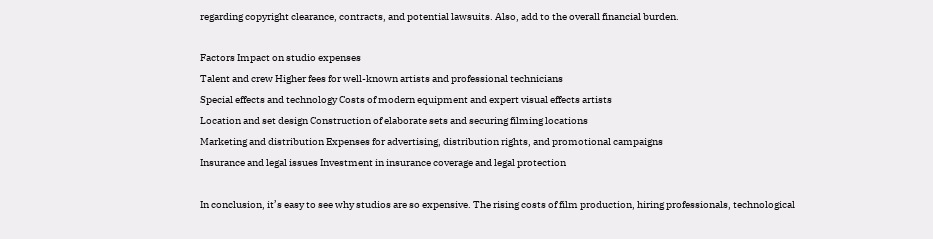regarding copyright clearance, contracts, and potential lawsuits. Also, add to the overall financial burden.

Factors Impact on studio expenses
Talent and crew Higher fees for well-known artists and professional technicians
Special effects and technology Costs of modern equipment and expert visual effects artists
Location and set design Construction of elaborate sets and securing filming locations
Marketing and distribution Expenses for advertising, distribution rights, and promotional campaigns
Insurance and legal issues Investment in insurance coverage and legal protection

In conclusion, it’s easy to see why studios are so expensive. The rising costs of film production, hiring professionals, technological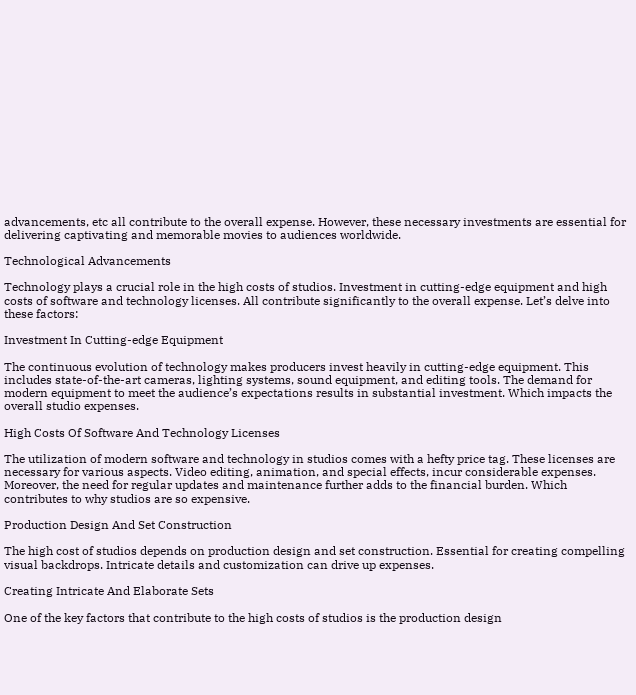advancements, etc all contribute to the overall expense. However, these necessary investments are essential for delivering captivating and memorable movies to audiences worldwide.

Technological Advancements

Technology plays a crucial role in the high costs of studios. Investment in cutting-edge equipment and high costs of software and technology licenses. All contribute significantly to the overall expense. Let’s delve into these factors:

Investment In Cutting-edge Equipment

The continuous evolution of technology makes producers invest heavily in cutting-edge equipment. This includes state-of-the-art cameras, lighting systems, sound equipment, and editing tools. The demand for modern equipment to meet the audience’s expectations results in substantial investment. Which impacts the overall studio expenses.

High Costs Of Software And Technology Licenses

The utilization of modern software and technology in studios comes with a hefty price tag. These licenses are necessary for various aspects. Video editing, animation, and special effects, incur considerable expenses. Moreover, the need for regular updates and maintenance further adds to the financial burden. Which contributes to why studios are so expensive.

Production Design And Set Construction

The high cost of studios depends on production design and set construction. Essential for creating compelling visual backdrops. Intricate details and customization can drive up expenses.

Creating Intricate And Elaborate Sets

One of the key factors that contribute to the high costs of studios is the production design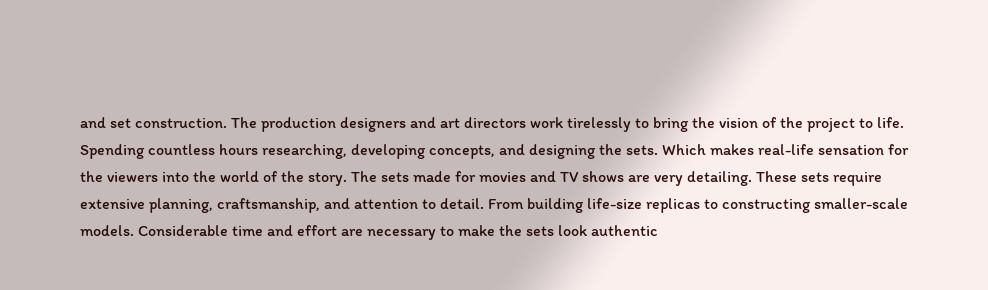and set construction. The production designers and art directors work tirelessly to bring the vision of the project to life. Spending countless hours researching, developing concepts, and designing the sets. Which makes real-life sensation for the viewers into the world of the story. The sets made for movies and TV shows are very detailing. These sets require extensive planning, craftsmanship, and attention to detail. From building life-size replicas to constructing smaller-scale models. Considerable time and effort are necessary to make the sets look authentic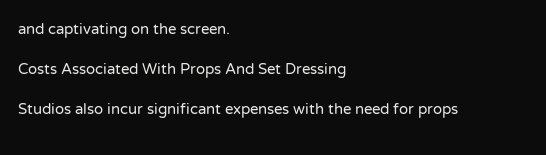and captivating on the screen.

Costs Associated With Props And Set Dressing

Studios also incur significant expenses with the need for props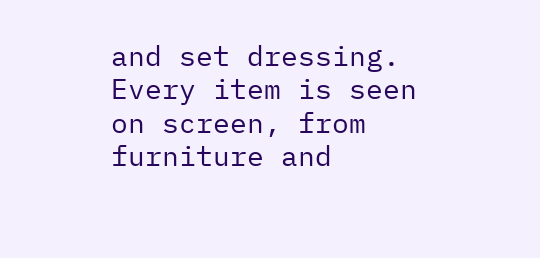and set dressing. Every item is seen on screen, from furniture and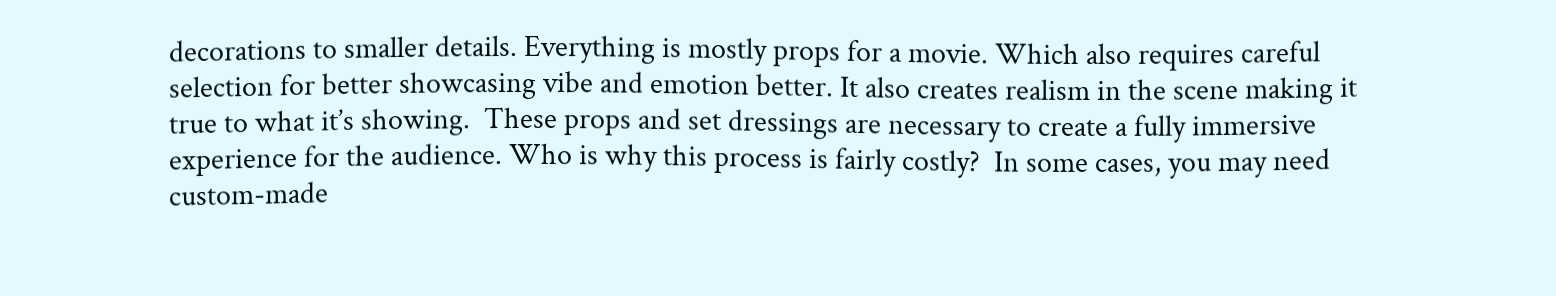decorations to smaller details. Everything is mostly props for a movie. Which also requires careful selection for better showcasing vibe and emotion better. It also creates realism in the scene making it true to what it’s showing.  These props and set dressings are necessary to create a fully immersive experience for the audience. Who is why this process is fairly costly?  In some cases, you may need custom-made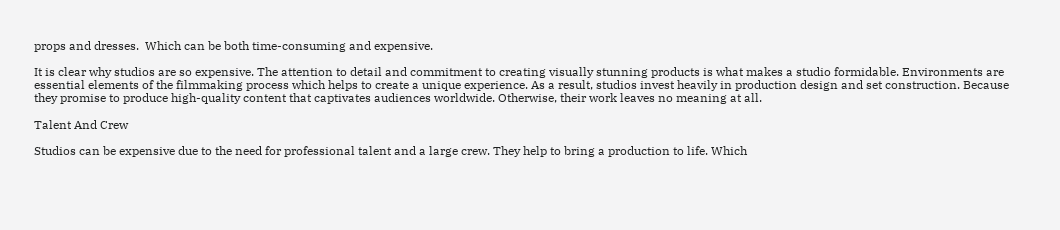props and dresses.  Which can be both time-consuming and expensive.

It is clear why studios are so expensive. The attention to detail and commitment to creating visually stunning products is what makes a studio formidable. Environments are essential elements of the filmmaking process which helps to create a unique experience. As a result, studios invest heavily in production design and set construction. Because they promise to produce high-quality content that captivates audiences worldwide. Otherwise, their work leaves no meaning at all.

Talent And Crew

Studios can be expensive due to the need for professional talent and a large crew. They help to bring a production to life. Which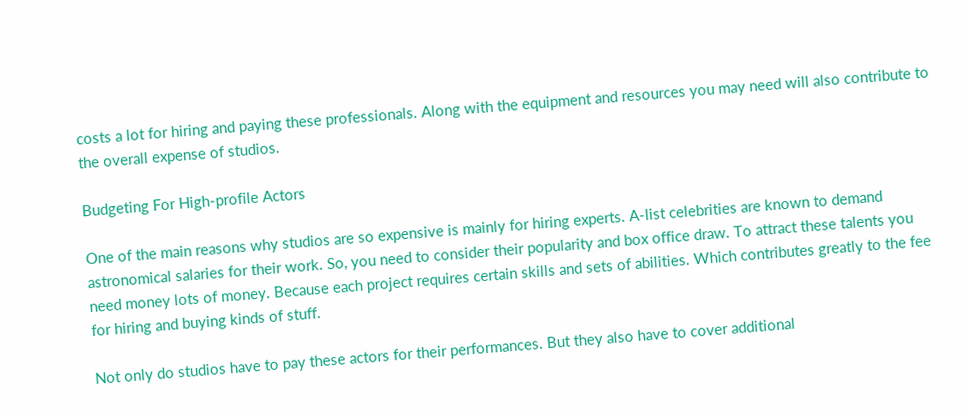costs a lot for hiring and paying these professionals. Along with the equipment and resources you may need will also contribute to the overall expense of studios.

Budgeting For High-profile Actors

One of the main reasons why studios are so expensive is mainly for hiring experts. A-list celebrities are known to demand astronomical salaries for their work. So, you need to consider their popularity and box office draw. To attract these talents you need money lots of money. Because each project requires certain skills and sets of abilities. Which contributes greatly to the fee for hiring and buying kinds of stuff.

Not only do studios have to pay these actors for their performances. But they also have to cover additional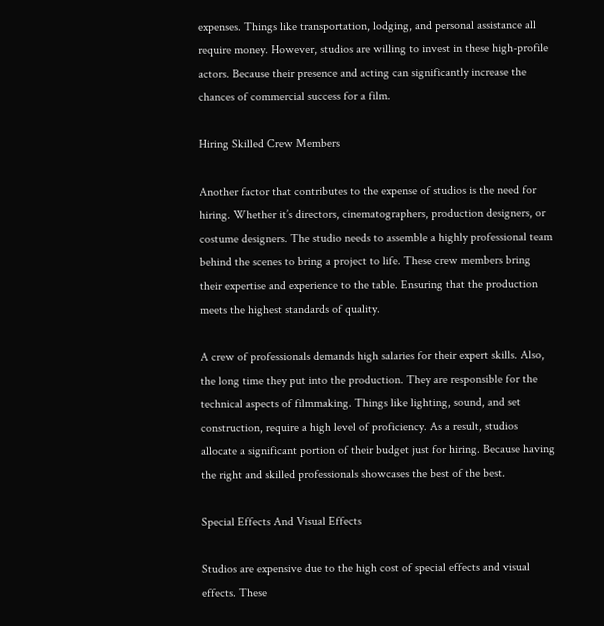expenses. Things like transportation, lodging, and personal assistance all require money. However, studios are willing to invest in these high-profile actors. Because their presence and acting can significantly increase the chances of commercial success for a film.

Hiring Skilled Crew Members

Another factor that contributes to the expense of studios is the need for hiring. Whether it’s directors, cinematographers, production designers, or costume designers. The studio needs to assemble a highly professional team behind the scenes to bring a project to life. These crew members bring their expertise and experience to the table. Ensuring that the production meets the highest standards of quality.

A crew of professionals demands high salaries for their expert skills. Also, the long time they put into the production. They are responsible for the technical aspects of filmmaking. Things like lighting, sound, and set construction, require a high level of proficiency. As a result, studios allocate a significant portion of their budget just for hiring. Because having the right and skilled professionals showcases the best of the best.

Special Effects And Visual Effects

Studios are expensive due to the high cost of special effects and visual effects. These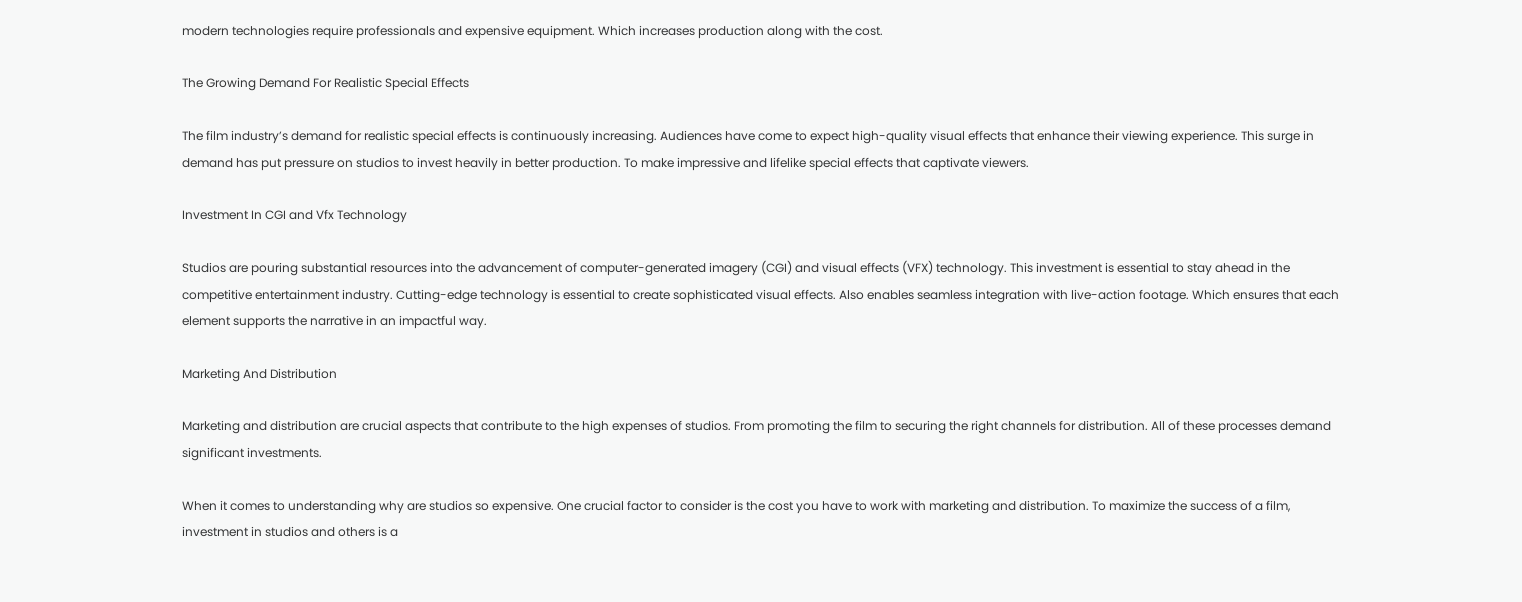modern technologies require professionals and expensive equipment. Which increases production along with the cost.

The Growing Demand For Realistic Special Effects

The film industry’s demand for realistic special effects is continuously increasing. Audiences have come to expect high-quality visual effects that enhance their viewing experience. This surge in demand has put pressure on studios to invest heavily in better production. To make impressive and lifelike special effects that captivate viewers.

Investment In CGI and Vfx Technology

Studios are pouring substantial resources into the advancement of computer-generated imagery (CGI) and visual effects (VFX) technology. This investment is essential to stay ahead in the competitive entertainment industry. Cutting-edge technology is essential to create sophisticated visual effects. Also enables seamless integration with live-action footage. Which ensures that each element supports the narrative in an impactful way.

Marketing And Distribution

Marketing and distribution are crucial aspects that contribute to the high expenses of studios. From promoting the film to securing the right channels for distribution. All of these processes demand significant investments.

When it comes to understanding why are studios so expensive. One crucial factor to consider is the cost you have to work with marketing and distribution. To maximize the success of a film, investment in studios and others is a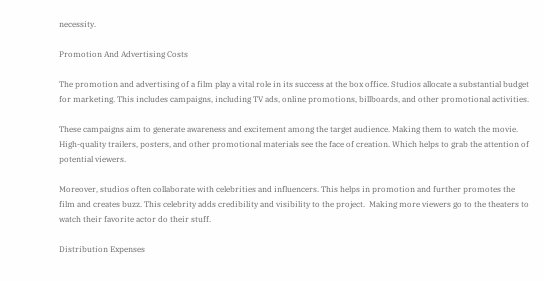necessity.

Promotion And Advertising Costs

The promotion and advertising of a film play a vital role in its success at the box office. Studios allocate a substantial budget for marketing. This includes campaigns, including TV ads, online promotions, billboards, and other promotional activities.

These campaigns aim to generate awareness and excitement among the target audience. Making them to watch the movie. High-quality trailers, posters, and other promotional materials see the face of creation. Which helps to grab the attention of potential viewers.

Moreover, studios often collaborate with celebrities and influencers. This helps in promotion and further promotes the film and creates buzz. This celebrity adds credibility and visibility to the project.  Making more viewers go to the theaters to watch their favorite actor do their stuff.

Distribution Expenses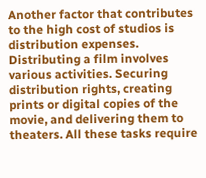Another factor that contributes to the high cost of studios is distribution expenses. Distributing a film involves various activities. Securing distribution rights, creating prints or digital copies of the movie, and delivering them to theaters. All these tasks require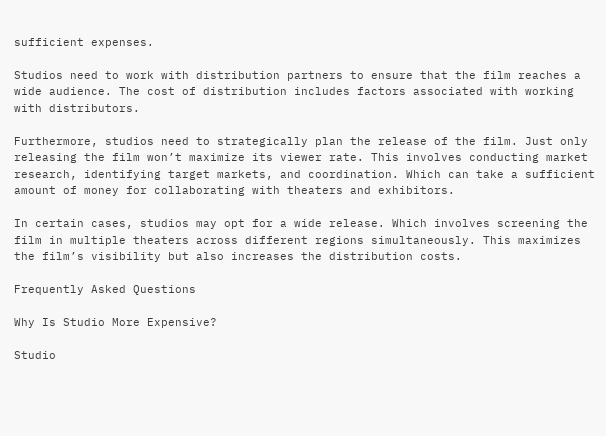sufficient expenses.

Studios need to work with distribution partners to ensure that the film reaches a wide audience. The cost of distribution includes factors associated with working with distributors.

Furthermore, studios need to strategically plan the release of the film. Just only releasing the film won’t maximize its viewer rate. This involves conducting market research, identifying target markets, and coordination. Which can take a sufficient amount of money for collaborating with theaters and exhibitors.

In certain cases, studios may opt for a wide release. Which involves screening the film in multiple theaters across different regions simultaneously. This maximizes the film’s visibility but also increases the distribution costs.

Frequently Asked Questions

Why Is Studio More Expensive?

Studio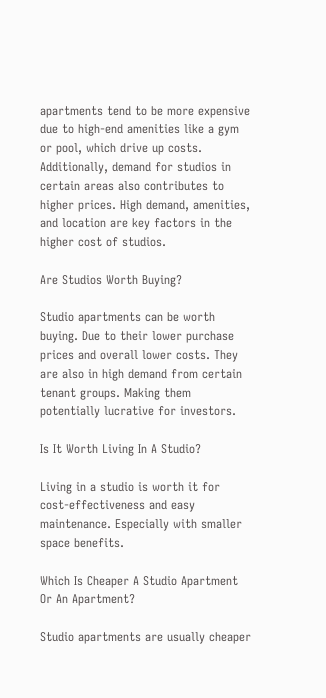apartments tend to be more expensive due to high-end amenities like a gym or pool, which drive up costs. Additionally, demand for studios in certain areas also contributes to higher prices. High demand, amenities, and location are key factors in the higher cost of studios.

Are Studios Worth Buying?

Studio apartments can be worth buying. Due to their lower purchase prices and overall lower costs. They are also in high demand from certain tenant groups. Making them potentially lucrative for investors.

Is It Worth Living In A Studio?

Living in a studio is worth it for cost-effectiveness and easy maintenance. Especially with smaller space benefits.

Which Is Cheaper A Studio Apartment Or An Apartment?

Studio apartments are usually cheaper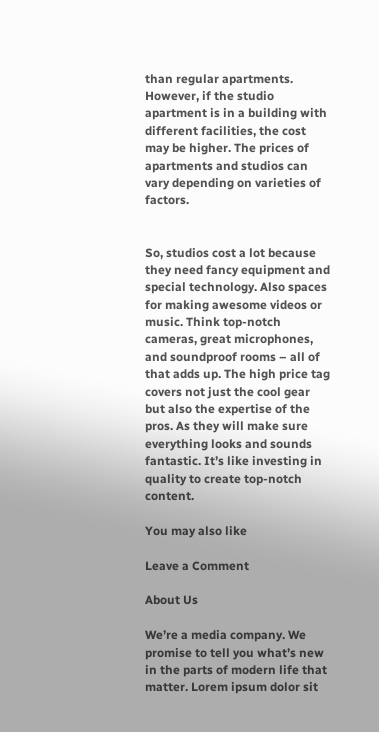than regular apartments. However, if the studio apartment is in a building with different facilities, the cost may be higher. The prices of apartments and studios can vary depending on varieties of factors.


So, studios cost a lot because they need fancy equipment and special technology. Also spaces for making awesome videos or music. Think top-notch cameras, great microphones, and soundproof rooms – all of that adds up. The high price tag covers not just the cool gear but also the expertise of the pros. As they will make sure everything looks and sounds fantastic. It’s like investing in quality to create top-notch content.

You may also like

Leave a Comment

About Us

We’re a media company. We promise to tell you what’s new in the parts of modern life that matter. Lorem ipsum dolor sit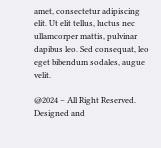amet, consectetur adipiscing elit. Ut elit tellus, luctus nec ullamcorper mattis, pulvinar dapibus leo. Sed consequat, leo eget bibendum sodales, augue velit.

@2024 – All Right Reserved. Designed and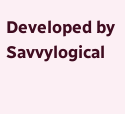Developed by Savvylogical